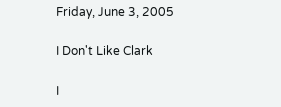Friday, June 3, 2005

I Don't Like Clark

I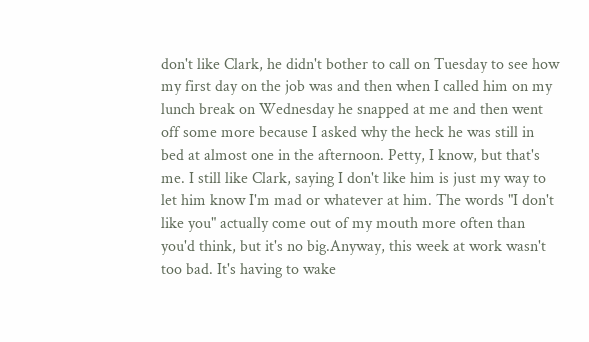don't like Clark, he didn't bother to call on Tuesday to see how my first day on the job was and then when I called him on my lunch break on Wednesday he snapped at me and then went off some more because I asked why the heck he was still in bed at almost one in the afternoon. Petty, I know, but that's me. I still like Clark, saying I don't like him is just my way to let him know I'm mad or whatever at him. The words "I don't like you" actually come out of my mouth more often than you'd think, but it's no big.Anyway, this week at work wasn't too bad. It's having to wake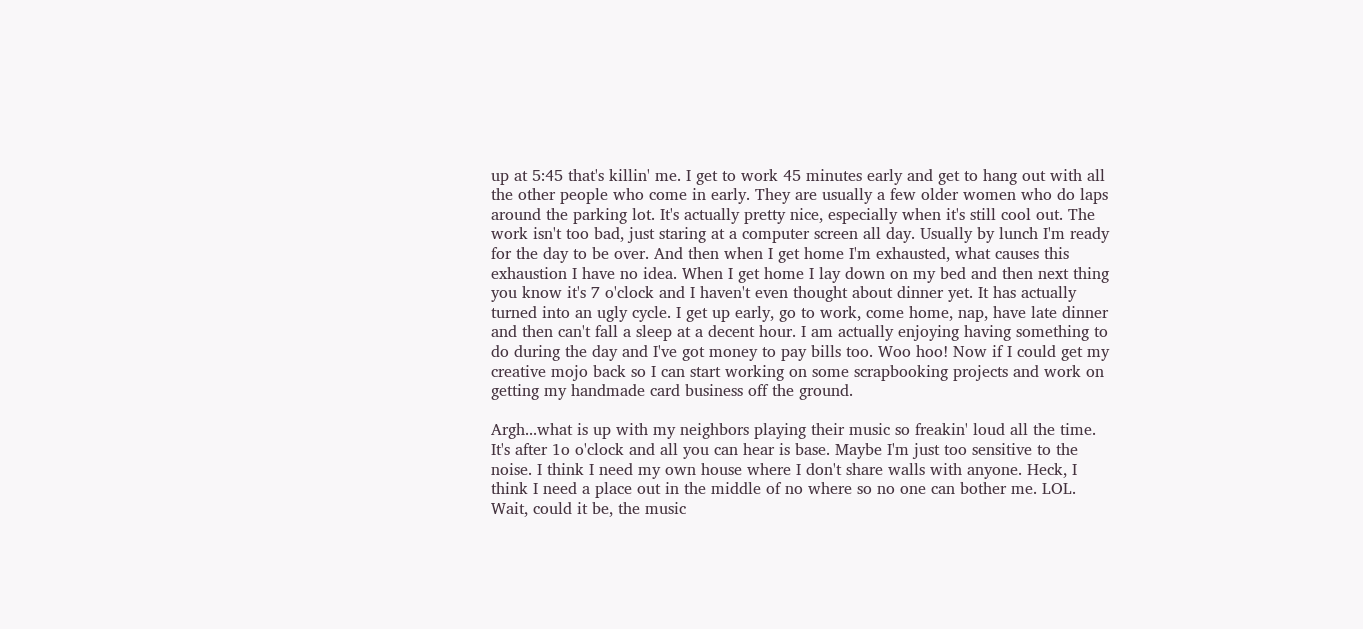up at 5:45 that's killin' me. I get to work 45 minutes early and get to hang out with all the other people who come in early. They are usually a few older women who do laps around the parking lot. It's actually pretty nice, especially when it's still cool out. The work isn't too bad, just staring at a computer screen all day. Usually by lunch I'm ready for the day to be over. And then when I get home I'm exhausted, what causes this exhaustion I have no idea. When I get home I lay down on my bed and then next thing you know it's 7 o'clock and I haven't even thought about dinner yet. It has actually turned into an ugly cycle. I get up early, go to work, come home, nap, have late dinner and then can't fall a sleep at a decent hour. I am actually enjoying having something to do during the day and I've got money to pay bills too. Woo hoo! Now if I could get my creative mojo back so I can start working on some scrapbooking projects and work on getting my handmade card business off the ground.

Argh...what is up with my neighbors playing their music so freakin' loud all the time. It's after 1o o'clock and all you can hear is base. Maybe I'm just too sensitive to the noise. I think I need my own house where I don't share walls with anyone. Heck, I think I need a place out in the middle of no where so no one can bother me. LOL. Wait, could it be, the music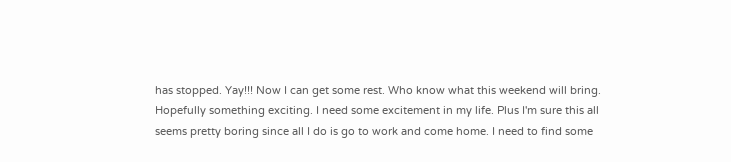has stopped. Yay!!! Now I can get some rest. Who know what this weekend will bring. Hopefully something exciting. I need some excitement in my life. Plus I'm sure this all seems pretty boring since all I do is go to work and come home. I need to find some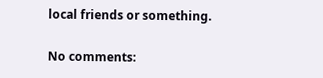local friends or something.

No comments: